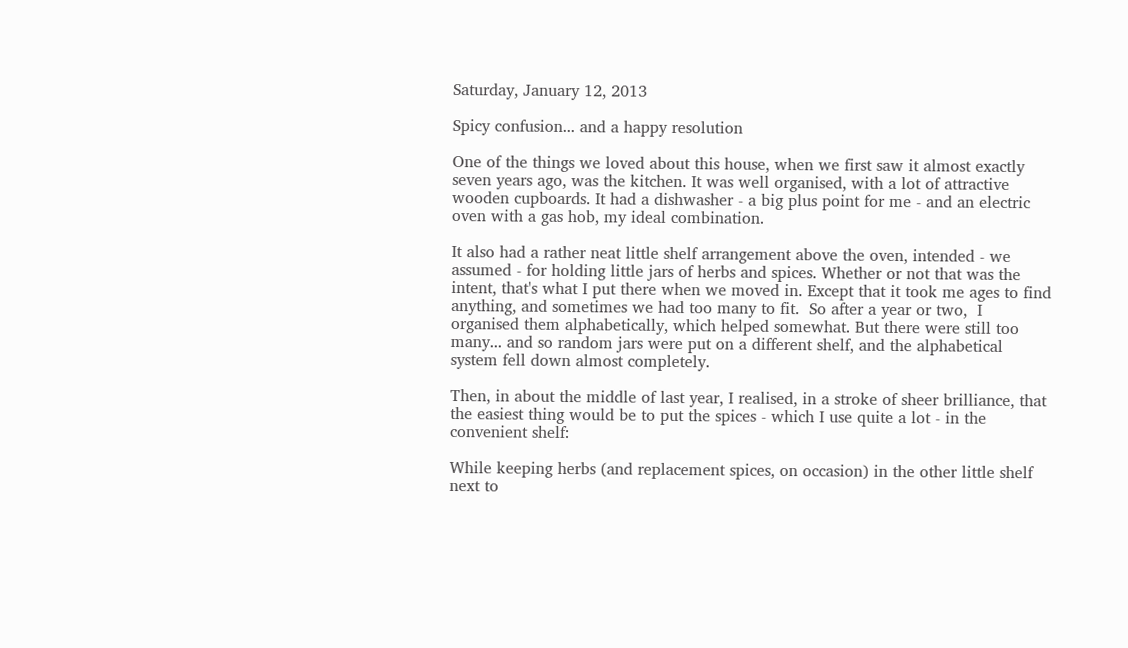Saturday, January 12, 2013

Spicy confusion... and a happy resolution

One of the things we loved about this house, when we first saw it almost exactly seven years ago, was the kitchen. It was well organised, with a lot of attractive wooden cupboards. It had a dishwasher - a big plus point for me - and an electric oven with a gas hob, my ideal combination.

It also had a rather neat little shelf arrangement above the oven, intended - we assumed - for holding little jars of herbs and spices. Whether or not that was the intent, that's what I put there when we moved in. Except that it took me ages to find anything, and sometimes we had too many to fit.  So after a year or two,  I organised them alphabetically, which helped somewhat. But there were still too many... and so random jars were put on a different shelf, and the alphabetical system fell down almost completely.

Then, in about the middle of last year, I realised, in a stroke of sheer brilliance, that the easiest thing would be to put the spices - which I use quite a lot - in the convenient shelf:

While keeping herbs (and replacement spices, on occasion) in the other little shelf next to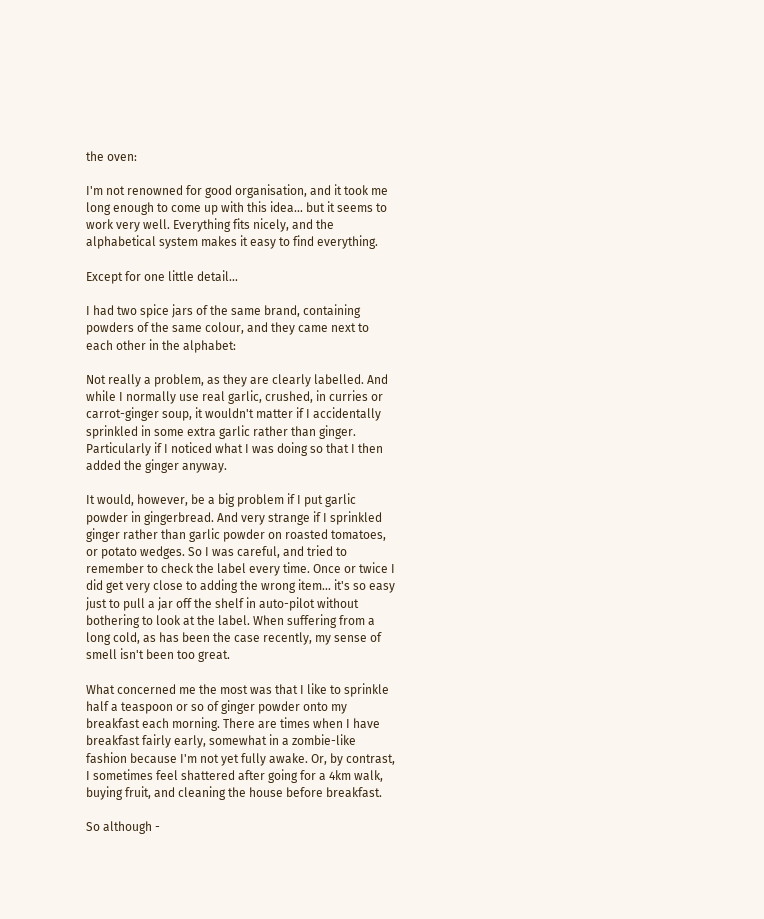the oven:

I'm not renowned for good organisation, and it took me long enough to come up with this idea... but it seems to work very well. Everything fits nicely, and the alphabetical system makes it easy to find everything.

Except for one little detail...

I had two spice jars of the same brand, containing powders of the same colour, and they came next to each other in the alphabet:

Not really a problem, as they are clearly labelled. And while I normally use real garlic, crushed, in curries or carrot-ginger soup, it wouldn't matter if I accidentally sprinkled in some extra garlic rather than ginger. Particularly if I noticed what I was doing so that I then added the ginger anyway.

It would, however, be a big problem if I put garlic powder in gingerbread. And very strange if I sprinkled ginger rather than garlic powder on roasted tomatoes, or potato wedges. So I was careful, and tried to remember to check the label every time. Once or twice I did get very close to adding the wrong item... it's so easy just to pull a jar off the shelf in auto-pilot without bothering to look at the label. When suffering from a long cold, as has been the case recently, my sense of smell isn't been too great.

What concerned me the most was that I like to sprinkle half a teaspoon or so of ginger powder onto my breakfast each morning. There are times when I have breakfast fairly early, somewhat in a zombie-like fashion because I'm not yet fully awake. Or, by contrast, I sometimes feel shattered after going for a 4km walk, buying fruit, and cleaning the house before breakfast.

So although -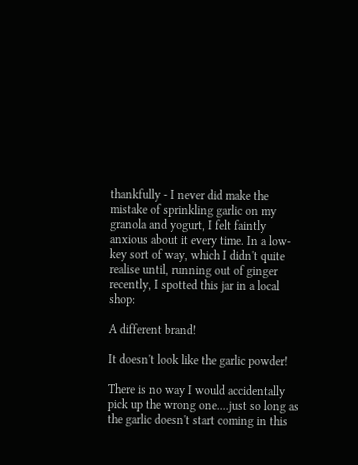thankfully - I never did make the mistake of sprinkling garlic on my granola and yogurt, I felt faintly anxious about it every time. In a low-key sort of way, which I didn't quite realise until, running out of ginger recently, I spotted this jar in a local shop:

A different brand!

It doesn't look like the garlic powder!

There is no way I would accidentally pick up the wrong one....just so long as the garlic doesn't start coming in this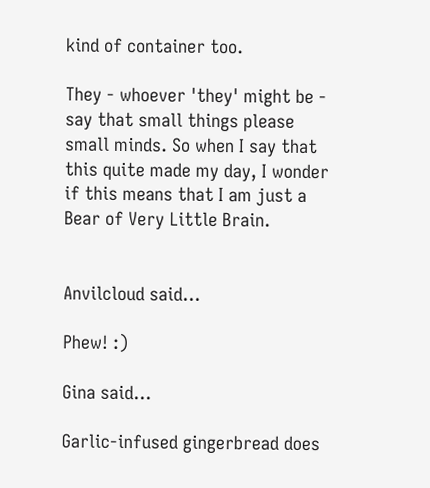kind of container too.

They - whoever 'they' might be - say that small things please small minds. So when I say that this quite made my day, I wonder if this means that I am just a Bear of Very Little Brain.


Anvilcloud said...

Phew! :)

Gina said...

Garlic-infused gingerbread does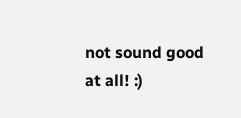not sound good at all! :)